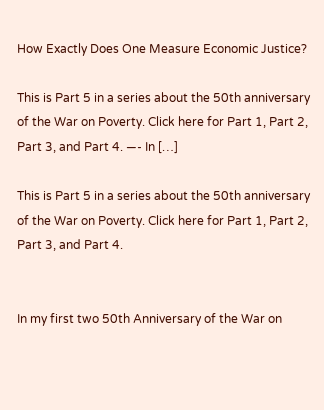How Exactly Does One Measure Economic Justice?

This is Part 5 in a series about the 50th anniversary of the War on Poverty. Click here for Part 1, Part 2, Part 3, and Part 4. —- In […]

This is Part 5 in a series about the 50th anniversary of the War on Poverty. Click here for Part 1, Part 2, Part 3, and Part 4.


In my first two 50th Anniversary of the War on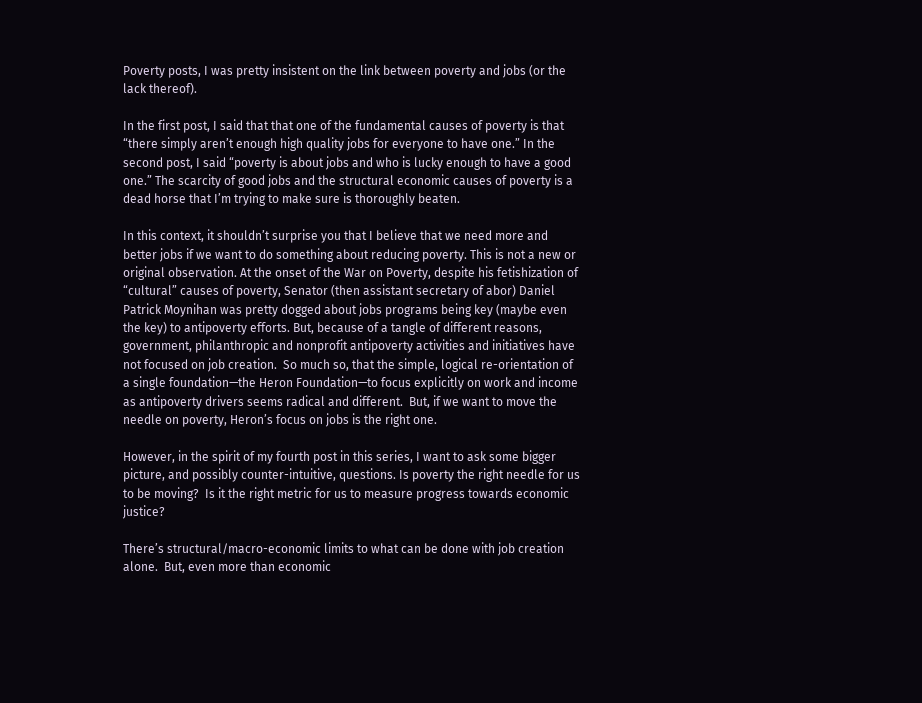Poverty posts, I was pretty insistent on the link between poverty and jobs (or the lack thereof).

In the first post, I said that that one of the fundamental causes of poverty is that “there simply aren’t enough high quality jobs for everyone to have one.” In the second post, I said “poverty is about jobs and who is lucky enough to have a good one.” The scarcity of good jobs and the structural economic causes of poverty is a dead horse that I’m trying to make sure is thoroughly beaten.

In this context, it shouldn’t surprise you that I believe that we need more and better jobs if we want to do something about reducing poverty. This is not a new or original observation. At the onset of the War on Poverty, despite his fetishization of “cultural” causes of poverty, Senator (then assistant secretary of abor) Daniel Patrick Moynihan was pretty dogged about jobs programs being key (maybe even the key) to antipoverty efforts. But, because of a tangle of different reasons, government, philanthropic and nonprofit antipoverty activities and initiatives have not focused on job creation.  So much so, that the simple, logical re-orientation of a single foundation—the Heron Foundation—to focus explicitly on work and income as antipoverty drivers seems radical and different.  But, if we want to move the needle on poverty, Heron’s focus on jobs is the right one.

However, in the spirit of my fourth post in this series, I want to ask some bigger picture, and possibly counter-intuitive, questions. Is poverty the right needle for us to be moving?  Is it the right metric for us to measure progress towards economic justice?

There’s structural/macro-economic limits to what can be done with job creation alone.  But, even more than economic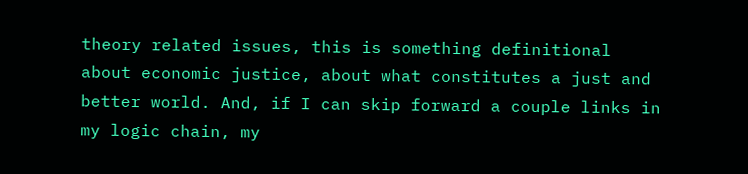theory related issues, this is something definitional about economic justice, about what constitutes a just and better world. And, if I can skip forward a couple links in my logic chain, my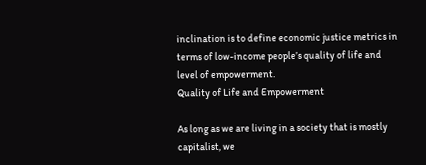inclination is to define economic justice metrics in terms of low-income people’s quality of life and level of empowerment.
Quality of Life and Empowerment

As long as we are living in a society that is mostly capitalist, we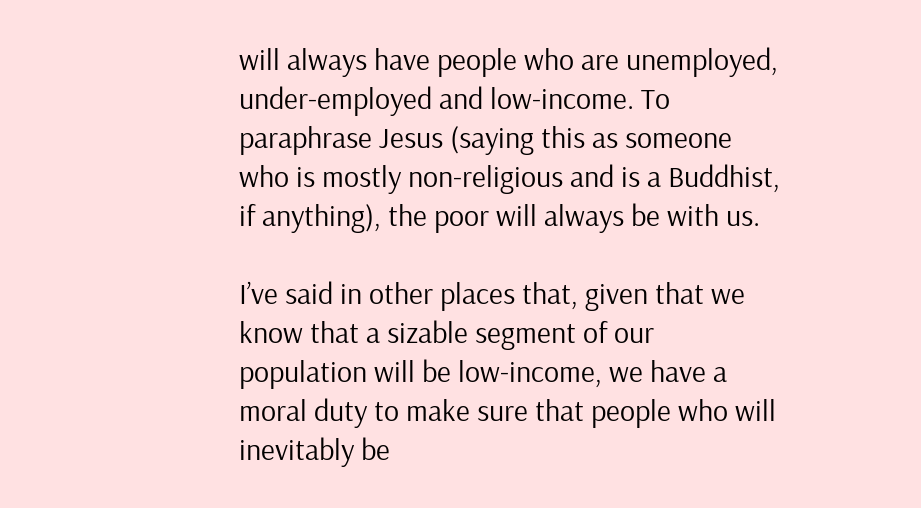will always have people who are unemployed, under-employed and low-income. To paraphrase Jesus (saying this as someone who is mostly non-religious and is a Buddhist, if anything), the poor will always be with us.

I’ve said in other places that, given that we know that a sizable segment of our population will be low-income, we have a moral duty to make sure that people who will inevitably be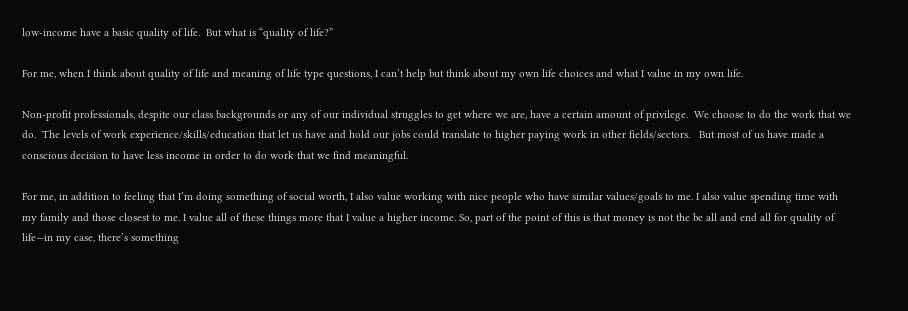low-income have a basic quality of life.  But what is “quality of life?”

For me, when I think about quality of life and meaning of life type questions, I can’t help but think about my own life choices and what I value in my own life.

Non-profit professionals, despite our class backgrounds or any of our individual struggles to get where we are, have a certain amount of privilege.  We choose to do the work that we do.  The levels of work experience/skills/education that let us have and hold our jobs could translate to higher paying work in other fields/sectors.   But most of us have made a conscious decision to have less income in order to do work that we find meaningful.

For me, in addition to feeling that I’m doing something of social worth, I also value working with nice people who have similar values/goals to me. I also value spending time with my family and those closest to me. I value all of these things more that I value a higher income. So, part of the point of this is that money is not the be all and end all for quality of life—in my case, there’s something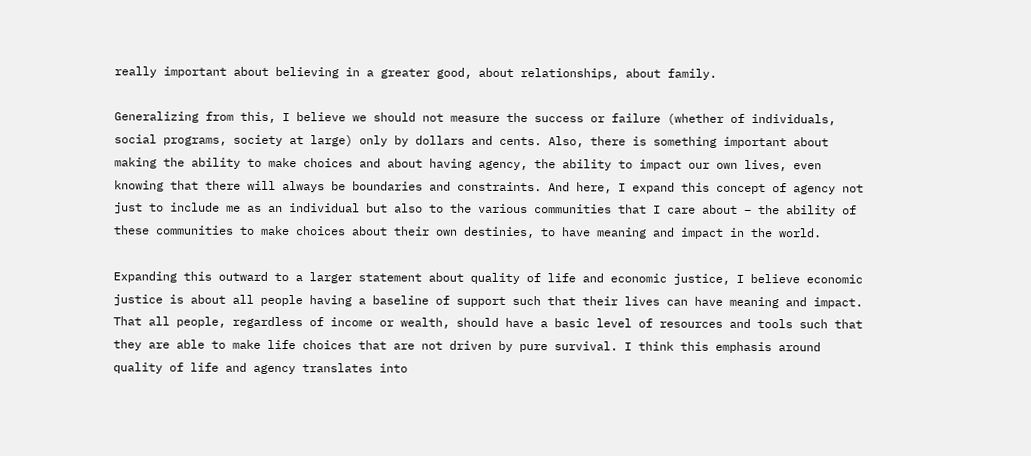really important about believing in a greater good, about relationships, about family.

Generalizing from this, I believe we should not measure the success or failure (whether of individuals, social programs, society at large) only by dollars and cents. Also, there is something important about making the ability to make choices and about having agency, the ability to impact our own lives, even knowing that there will always be boundaries and constraints. And here, I expand this concept of agency not just to include me as an individual but also to the various communities that I care about – the ability of these communities to make choices about their own destinies, to have meaning and impact in the world.

Expanding this outward to a larger statement about quality of life and economic justice, I believe economic justice is about all people having a baseline of support such that their lives can have meaning and impact. That all people, regardless of income or wealth, should have a basic level of resources and tools such that they are able to make life choices that are not driven by pure survival. I think this emphasis around quality of life and agency translates into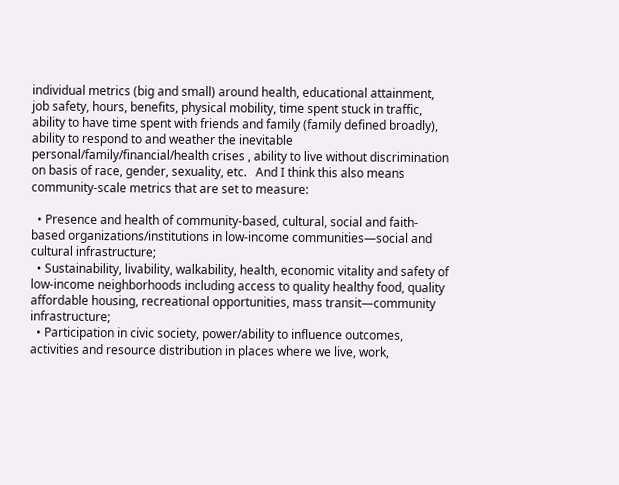individual metrics (big and small) around health, educational attainment, job safety, hours, benefits, physical mobility, time spent stuck in traffic, ability to have time spent with friends and family (family defined broadly), ability to respond to and weather the inevitable personal/family/financial/health crises , ability to live without discrimination on basis of race, gender, sexuality, etc.   And I think this also means community-scale metrics that are set to measure:

  • Presence and health of community-based, cultural, social and faith-based organizations/institutions in low-income communities—social and cultural infrastructure;
  • Sustainability, livability, walkability, health, economic vitality and safety of low-income neighborhoods including access to quality healthy food, quality affordable housing, recreational opportunities, mass transit—community infrastructure;
  • Participation in civic society, power/ability to influence outcomes, activities and resource distribution in places where we live, work,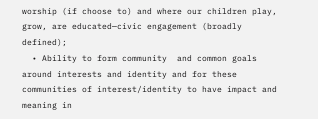worship (if choose to) and where our children play, grow, are educated—civic engagement (broadly defined);
  • Ability to form community  and common goals around interests and identity and for these communities of interest/identity to have impact and meaning in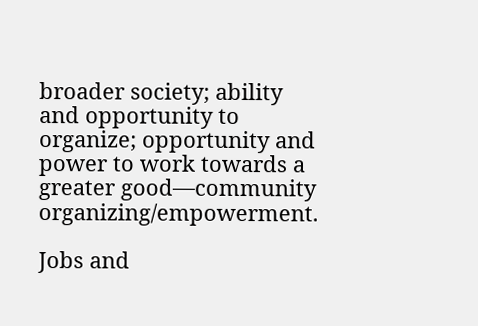broader society; ability and opportunity to organize; opportunity and power to work towards a greater good—community organizing/empowerment.

Jobs and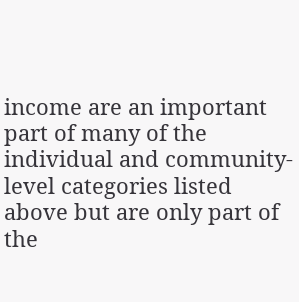income are an important part of many of the individual and community-level categories listed above but are only part of the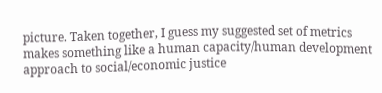picture. Taken together, I guess my suggested set of metrics makes something like a human capacity/human development approach to social/economic justice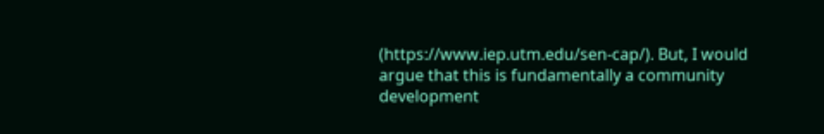(https://www.iep.utm.edu/sen-cap/). But, I would argue that this is fundamentally a community development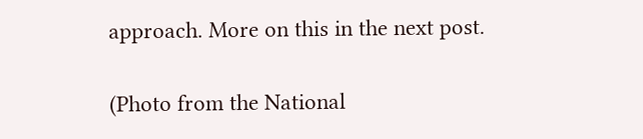approach. More on this in the next post.

(Photo from the National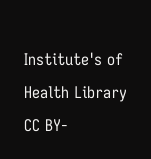Institute's of Health Library CC BY-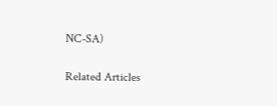NC-SA)

Related Articles